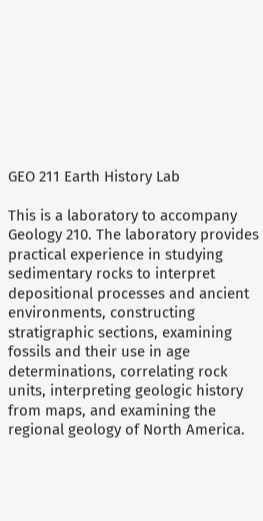GEO 211 Earth History Lab

This is a laboratory to accompany Geology 210. The laboratory provides practical experience in studying sedimentary rocks to interpret depositional processes and ancient environments, constructing stratigraphic sections, examining fossils and their use in age determinations, correlating rock units, interpreting geologic history from maps, and examining the regional geology of North America.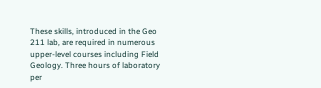These skills, introduced in the Geo 211 lab, are required in numerous upper-level courses including Field Geology. Three hours of laboratory per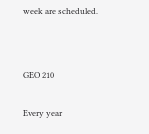week are scheduled.




GEO 210


Every year